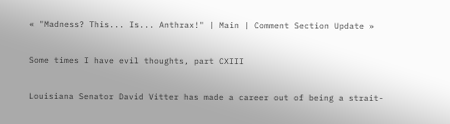« "Madness? This... Is... Anthrax!" | Main | Comment Section Update »

Some times I have evil thoughts, part CXIII

Louisiana Senator David Vitter has made a career out of being a strait-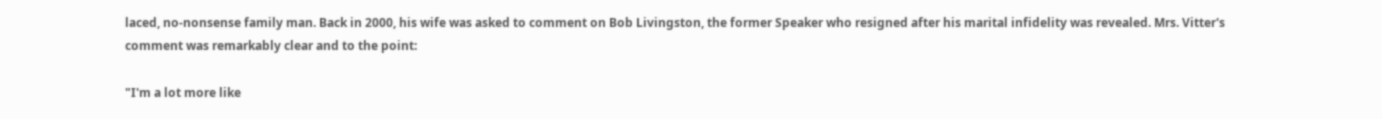laced, no-nonsense family man. Back in 2000, his wife was asked to comment on Bob Livingston, the former Speaker who resigned after his marital infidelity was revealed. Mrs. Vitter's comment was remarkably clear and to the point:

"I'm a lot more like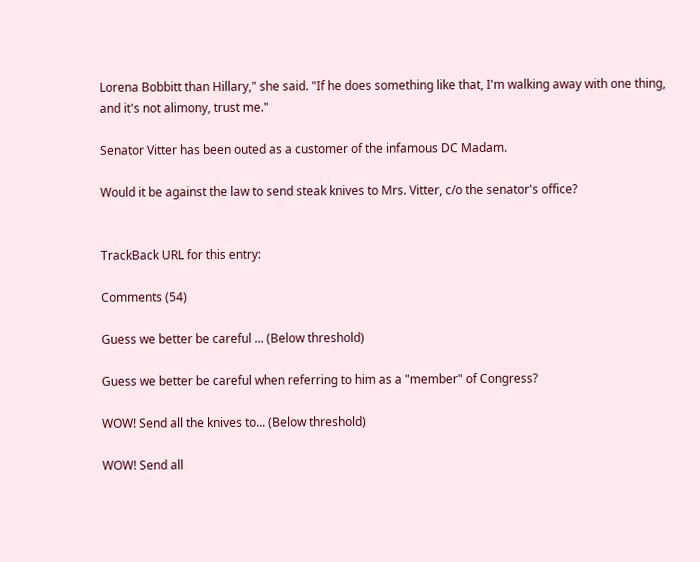Lorena Bobbitt than Hillary," she said. "If he does something like that, I'm walking away with one thing, and it's not alimony, trust me."

Senator Vitter has been outed as a customer of the infamous DC Madam.

Would it be against the law to send steak knives to Mrs. Vitter, c/o the senator's office?


TrackBack URL for this entry:

Comments (54)

Guess we better be careful ... (Below threshold)

Guess we better be careful when referring to him as a "member" of Congress?

WOW! Send all the knives to... (Below threshold)

WOW! Send all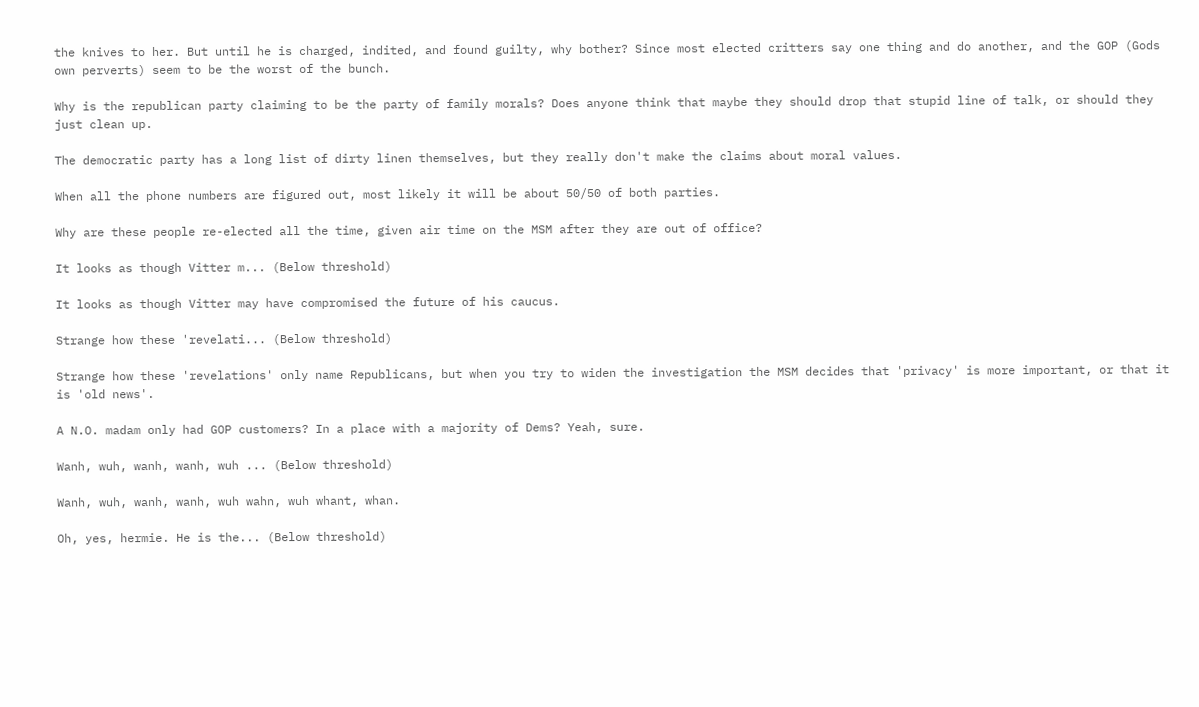the knives to her. But until he is charged, indited, and found guilty, why bother? Since most elected critters say one thing and do another, and the GOP (Gods own perverts) seem to be the worst of the bunch.

Why is the republican party claiming to be the party of family morals? Does anyone think that maybe they should drop that stupid line of talk, or should they just clean up.

The democratic party has a long list of dirty linen themselves, but they really don't make the claims about moral values.

When all the phone numbers are figured out, most likely it will be about 50/50 of both parties.

Why are these people re-elected all the time, given air time on the MSM after they are out of office?

It looks as though Vitter m... (Below threshold)

It looks as though Vitter may have compromised the future of his caucus.

Strange how these 'revelati... (Below threshold)

Strange how these 'revelations' only name Republicans, but when you try to widen the investigation the MSM decides that 'privacy' is more important, or that it is 'old news'.

A N.O. madam only had GOP customers? In a place with a majority of Dems? Yeah, sure.

Wanh, wuh, wanh, wanh, wuh ... (Below threshold)

Wanh, wuh, wanh, wanh, wuh wahn, wuh whant, whan.

Oh, yes, hermie. He is the... (Below threshold)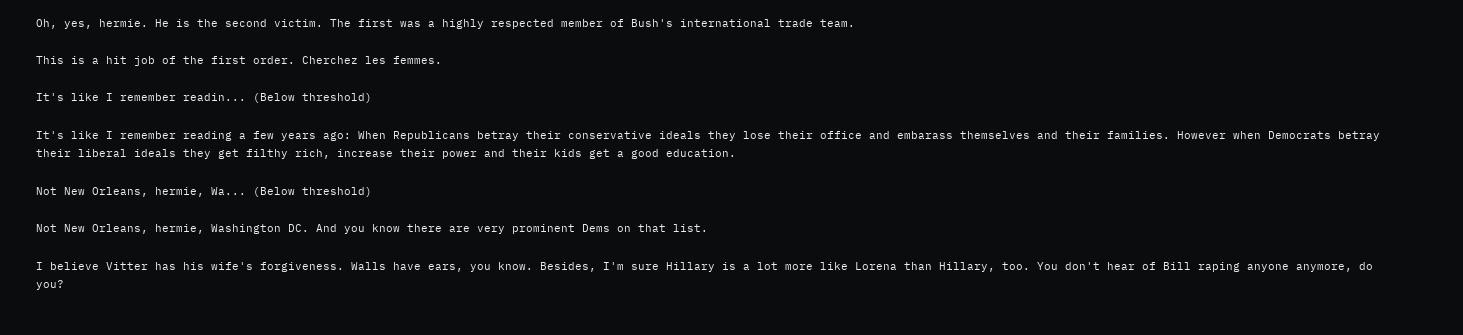Oh, yes, hermie. He is the second victim. The first was a highly respected member of Bush's international trade team.

This is a hit job of the first order. Cherchez les femmes.

It's like I remember readin... (Below threshold)

It's like I remember reading a few years ago: When Republicans betray their conservative ideals they lose their office and embarass themselves and their families. However when Democrats betray their liberal ideals they get filthy rich, increase their power and their kids get a good education.

Not New Orleans, hermie, Wa... (Below threshold)

Not New Orleans, hermie, Washington DC. And you know there are very prominent Dems on that list.

I believe Vitter has his wife's forgiveness. Walls have ears, you know. Besides, I'm sure Hillary is a lot more like Lorena than Hillary, too. You don't hear of Bill raping anyone anymore, do you?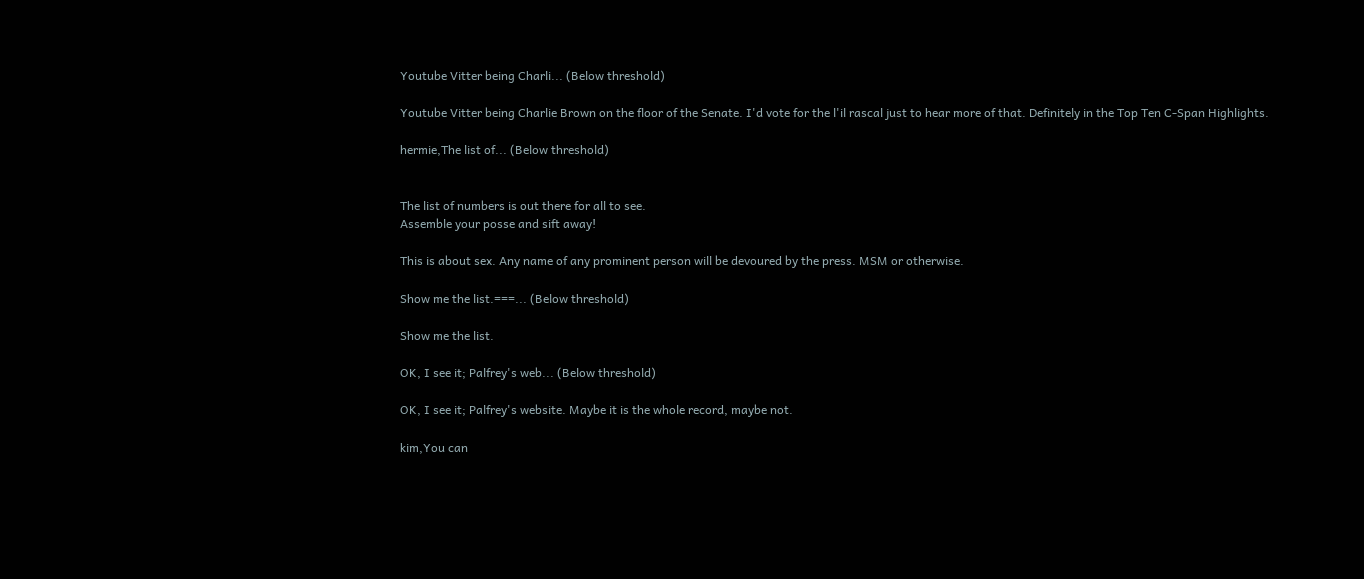Youtube Vitter being Charli... (Below threshold)

Youtube Vitter being Charlie Brown on the floor of the Senate. I'd vote for the l'il rascal just to hear more of that. Definitely in the Top Ten C-Span Highlights.

hermie,The list of... (Below threshold)


The list of numbers is out there for all to see.
Assemble your posse and sift away!

This is about sex. Any name of any prominent person will be devoured by the press. MSM or otherwise.

Show me the list.===... (Below threshold)

Show me the list.

OK, I see it; Palfrey's web... (Below threshold)

OK, I see it; Palfrey's website. Maybe it is the whole record, maybe not.

kim,You can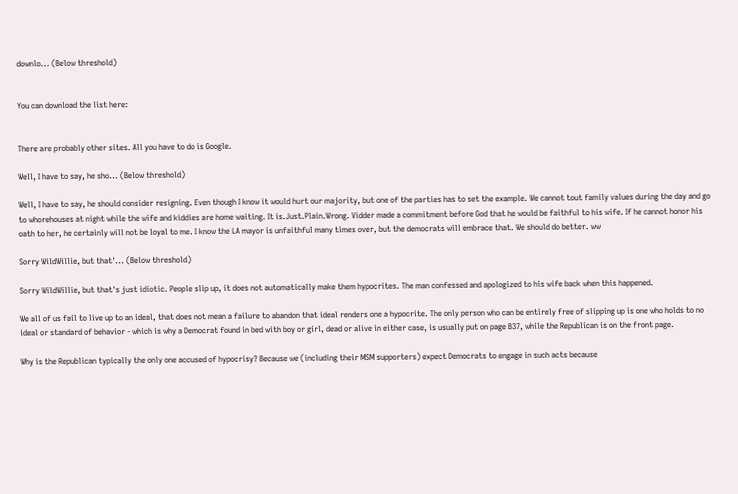downlo... (Below threshold)


You can download the list here:


There are probably other sites. All you have to do is Google.

Well, I have to say, he sho... (Below threshold)

Well, I have to say, he should consider resigning. Even though I know it would hurt our majority, but one of the parties has to set the example. We cannot tout family values during the day and go to whorehouses at night while the wife and kiddies are home waiting. It is.Just.Plain.Wrong. Vidder made a commitment before God that he would be faithful to his wife. If he cannot honor his oath to her, he certainly will not be loyal to me. I know the LA mayor is unfaithful many times over, but the democrats will embrace that. We should do better. ww

Sorry WildWillie, but that'... (Below threshold)

Sorry WildWillie, but that's just idiotic. People slip up, it does not automatically make them hypocrites. The man confessed and apologized to his wife back when this happened.

We all of us fail to live up to an ideal, that does not mean a failure to abandon that ideal renders one a hypocrite. The only person who can be entirely free of slipping up is one who holds to no ideal or standard of behavior - which is why a Democrat found in bed with boy or girl, dead or alive in either case, is usually put on page B37, while the Republican is on the front page.

Why is the Republican typically the only one accused of hypocrisy? Because we (including their MSM supporters) expect Democrats to engage in such acts because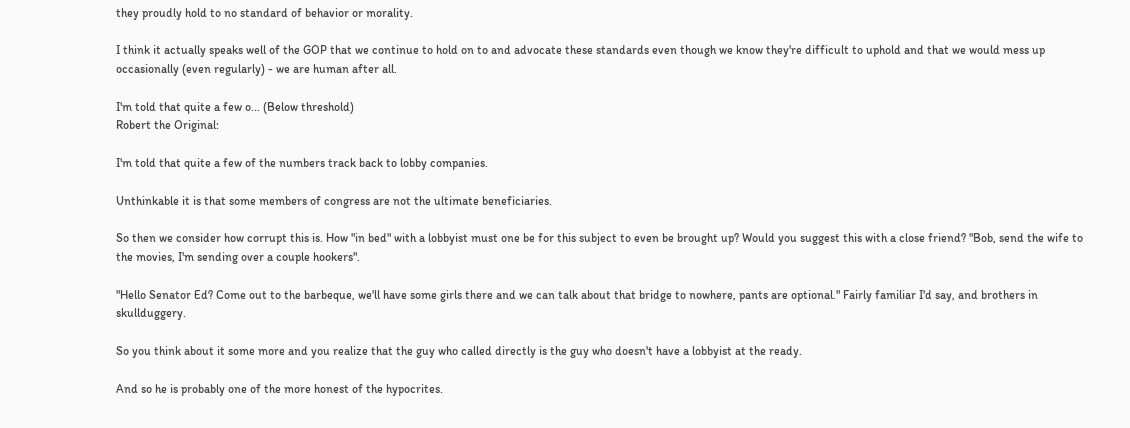they proudly hold to no standard of behavior or morality.

I think it actually speaks well of the GOP that we continue to hold on to and advocate these standards even though we know they're difficult to uphold and that we would mess up occasionally (even regularly) - we are human after all.

I'm told that quite a few o... (Below threshold)
Robert the Original:

I'm told that quite a few of the numbers track back to lobby companies.

Unthinkable it is that some members of congress are not the ultimate beneficiaries.

So then we consider how corrupt this is. How "in bed" with a lobbyist must one be for this subject to even be brought up? Would you suggest this with a close friend? "Bob, send the wife to the movies, I'm sending over a couple hookers".

"Hello Senator Ed? Come out to the barbeque, we'll have some girls there and we can talk about that bridge to nowhere, pants are optional." Fairly familiar I'd say, and brothers in skullduggery.

So you think about it some more and you realize that the guy who called directly is the guy who doesn't have a lobbyist at the ready.

And so he is probably one of the more honest of the hypocrites.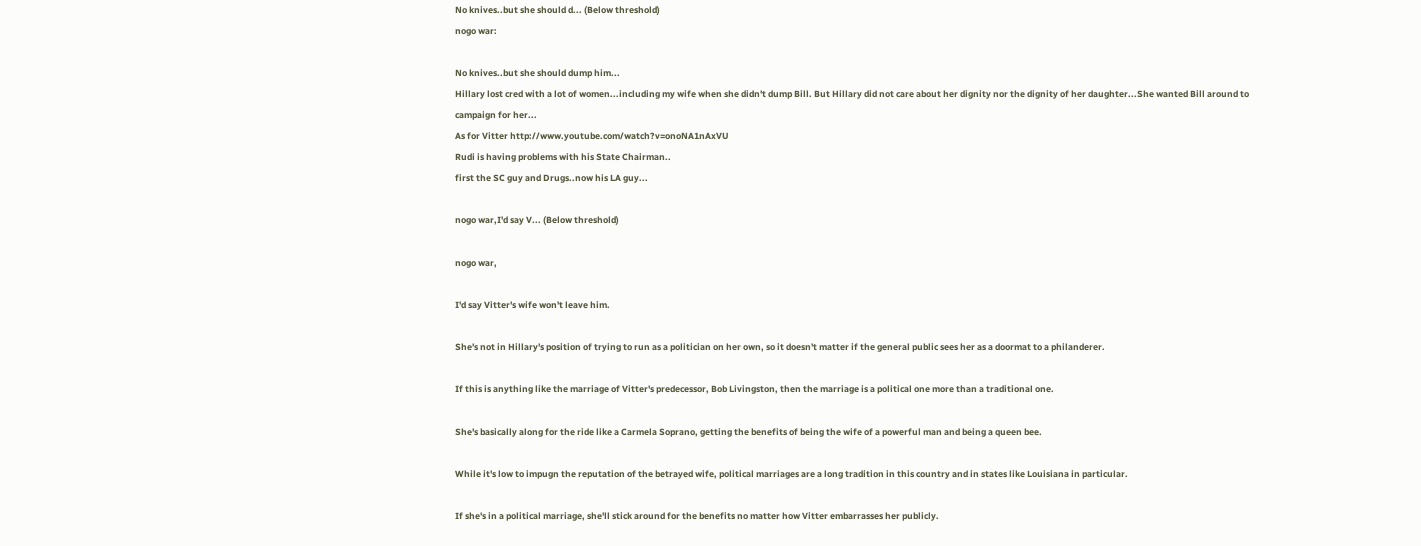No knives..but she should d... (Below threshold)
nogo war:

No knives..but she should dump him...
Hillary lost cred with a lot of women...including my wife when she didn't dump Bill. But Hillary did not care about her dignity nor the dignity of her daughter...She wanted Bill around to campaign for her...
As for Vitter http://www.youtube.com/watch?v=onoNA1nAxVU
Rudi is having problems with his State Chairman..
first the SC guy and Drugs..now his LA guy...

nogo war,I'd say V... (Below threshold)

nogo war,

I'd say Vitter's wife won't leave him.

She's not in Hillary's position of trying to run as a politician on her own, so it doesn't matter if the general public sees her as a doormat to a philanderer.

If this is anything like the marriage of Vitter's predecessor, Bob Livingston, then the marriage is a political one more than a traditional one.

She's basically along for the ride like a Carmela Soprano, getting the benefits of being the wife of a powerful man and being a queen bee.

While it's low to impugn the reputation of the betrayed wife, political marriages are a long tradition in this country and in states like Louisiana in particular.

If she's in a political marriage, she'll stick around for the benefits no matter how Vitter embarrasses her publicly.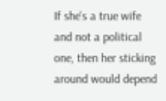If she's a true wife and not a political one, then her sticking around would depend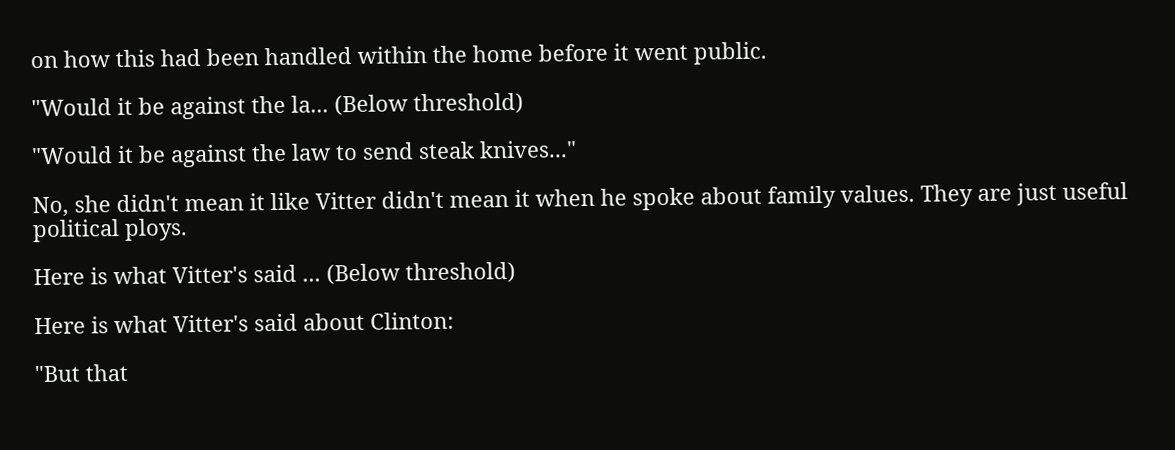on how this had been handled within the home before it went public.

"Would it be against the la... (Below threshold)

"Would it be against the law to send steak knives..."

No, she didn't mean it like Vitter didn't mean it when he spoke about family values. They are just useful political ploys.

Here is what Vitter's said ... (Below threshold)

Here is what Vitter's said about Clinton:

"But that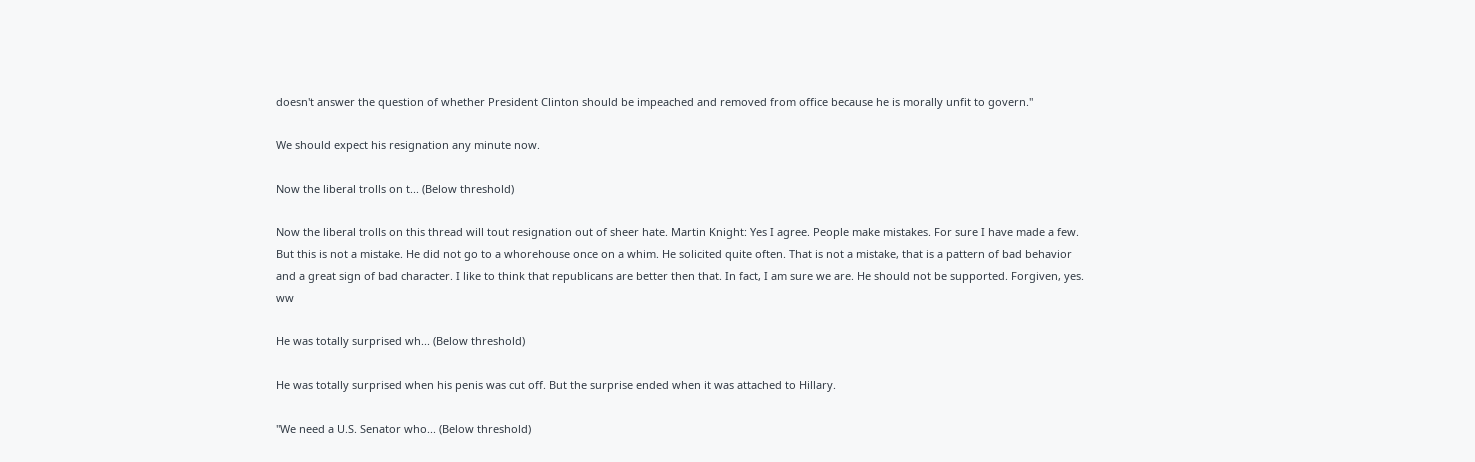doesn't answer the question of whether President Clinton should be impeached and removed from office because he is morally unfit to govern."

We should expect his resignation any minute now.

Now the liberal trolls on t... (Below threshold)

Now the liberal trolls on this thread will tout resignation out of sheer hate. Martin Knight: Yes I agree. People make mistakes. For sure I have made a few. But this is not a mistake. He did not go to a whorehouse once on a whim. He solicited quite often. That is not a mistake, that is a pattern of bad behavior and a great sign of bad character. I like to think that republicans are better then that. In fact, I am sure we are. He should not be supported. Forgiven, yes. ww

He was totally surprised wh... (Below threshold)

He was totally surprised when his penis was cut off. But the surprise ended when it was attached to Hillary.

"We need a U.S. Senator who... (Below threshold)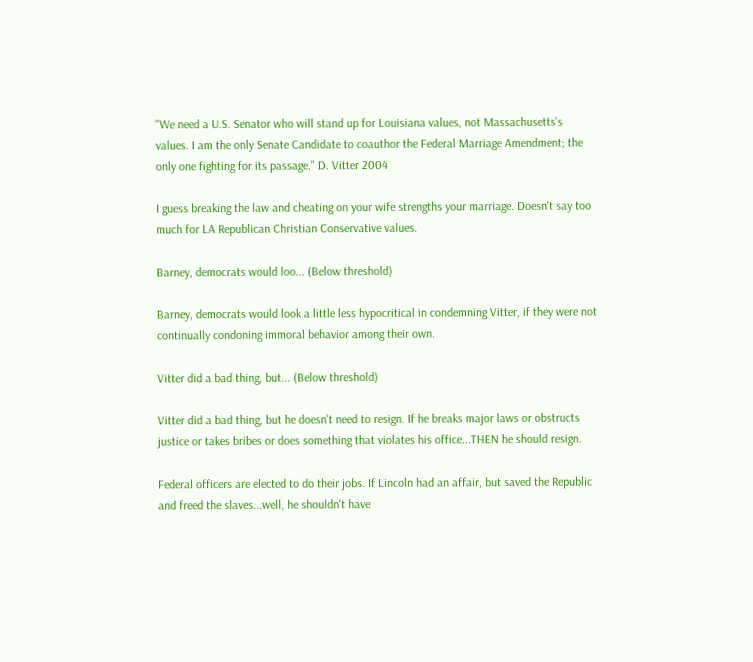"We need a U.S. Senator who will stand up for Louisiana values, not Massachusetts's values. I am the only Senate Candidate to coauthor the Federal Marriage Amendment; the only one fighting for its passage." D. Vitter 2004

I guess breaking the law and cheating on your wife strengths your marriage. Doesn't say too much for LA Republican Christian Conservative values.

Barney, democrats would loo... (Below threshold)

Barney, democrats would look a little less hypocritical in condemning Vitter, if they were not continually condoning immoral behavior among their own.

Vitter did a bad thing, but... (Below threshold)

Vitter did a bad thing, but he doesn't need to resign. If he breaks major laws or obstructs justice or takes bribes or does something that violates his office...THEN he should resign.

Federal officers are elected to do their jobs. If Lincoln had an affair, but saved the Republic and freed the slaves...well, he shouldn't have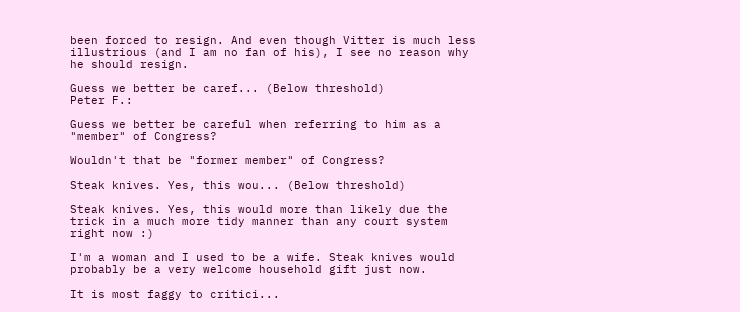been forced to resign. And even though Vitter is much less illustrious (and I am no fan of his), I see no reason why he should resign.

Guess we better be caref... (Below threshold)
Peter F.:

Guess we better be careful when referring to him as a "member" of Congress?

Wouldn't that be "former member" of Congress?

Steak knives. Yes, this wou... (Below threshold)

Steak knives. Yes, this would more than likely due the trick in a much more tidy manner than any court system right now :)

I'm a woman and I used to be a wife. Steak knives would probably be a very welcome household gift just now.

It is most faggy to critici...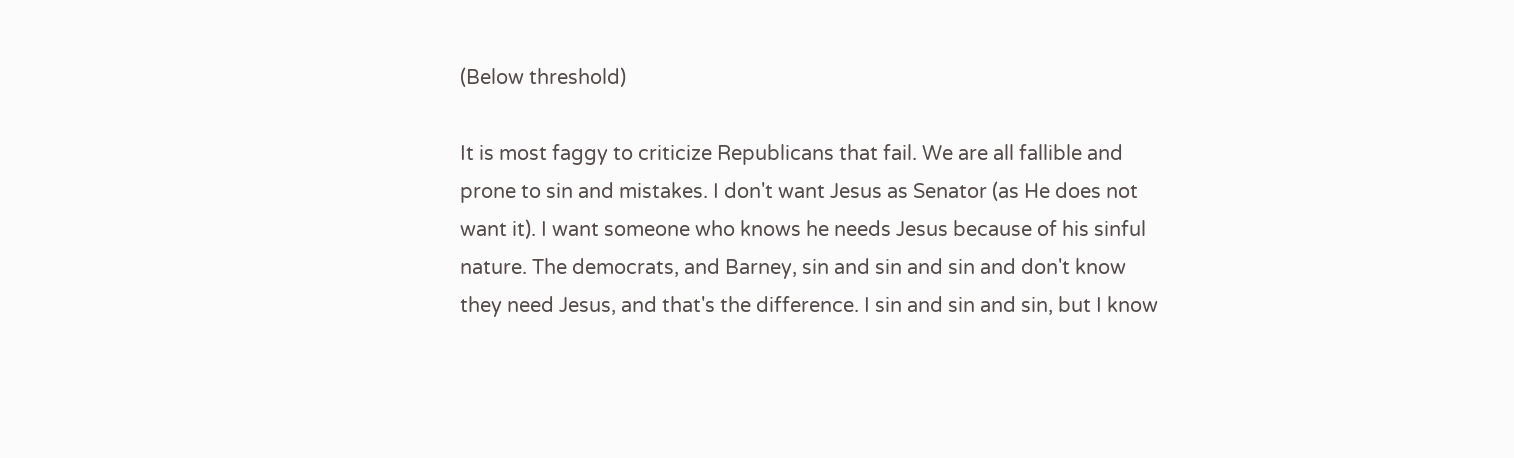(Below threshold)

It is most faggy to criticize Republicans that fail. We are all fallible and prone to sin and mistakes. I don't want Jesus as Senator (as He does not want it). I want someone who knows he needs Jesus because of his sinful nature. The democrats, and Barney, sin and sin and sin and don't know they need Jesus, and that's the difference. I sin and sin and sin, but I know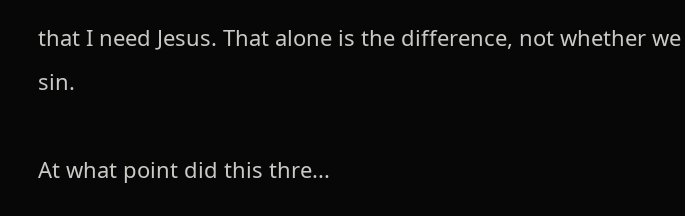that I need Jesus. That alone is the difference, not whether we sin.

At what point did this thre...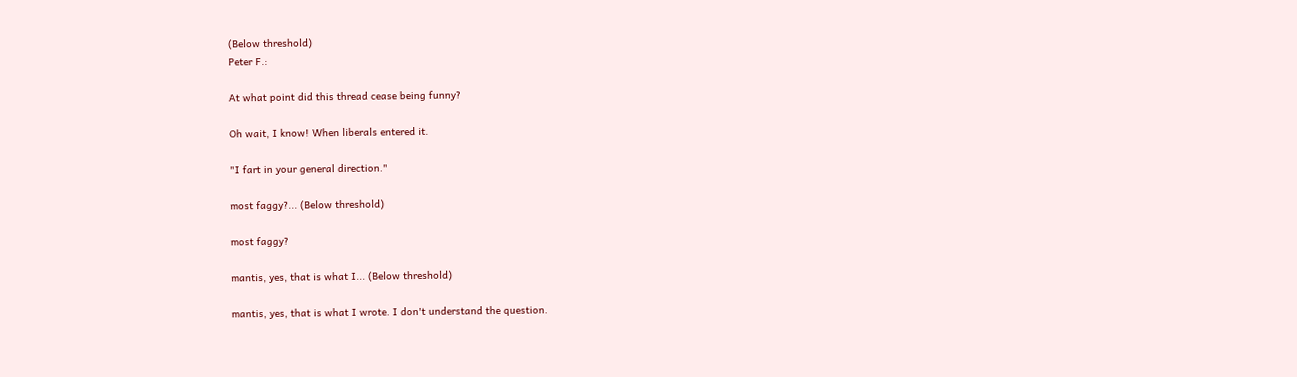(Below threshold)
Peter F.:

At what point did this thread cease being funny?

Oh wait, I know! When liberals entered it.

"I fart in your general direction."

most faggy?... (Below threshold)

most faggy?

mantis, yes, that is what I... (Below threshold)

mantis, yes, that is what I wrote. I don't understand the question.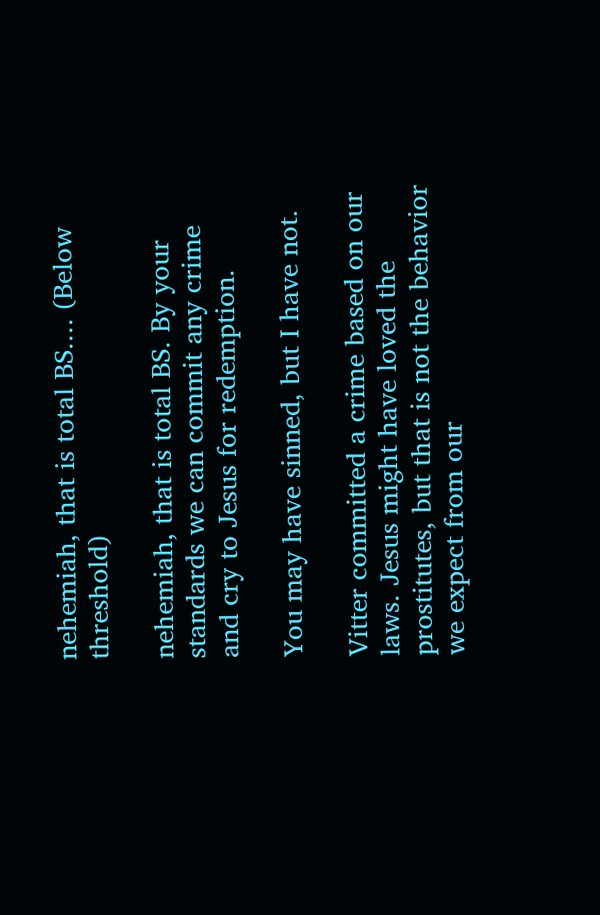nehemiah, that is total BS.... (Below threshold)

nehemiah, that is total BS. By your standards we can commit any crime and cry to Jesus for redemption.

You may have sinned, but I have not.

Vitter committed a crime based on our laws. Jesus might have loved the prostitutes, but that is not the behavior we expect from our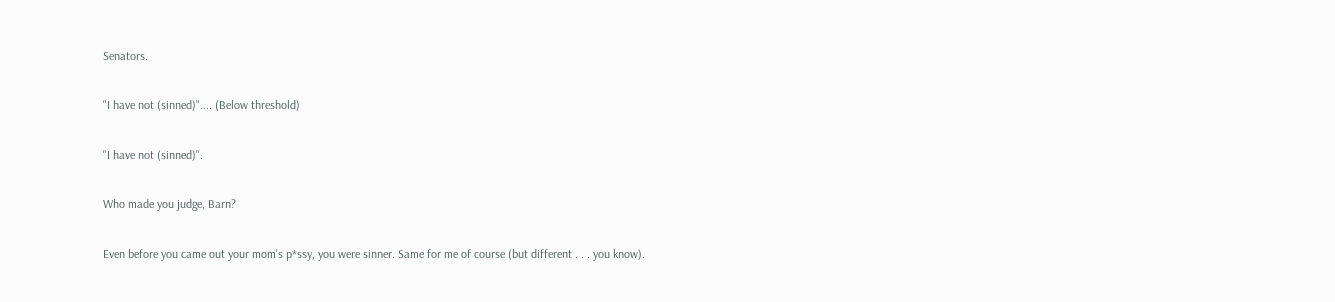Senators.

"I have not (sinned)".... (Below threshold)

"I have not (sinned)".

Who made you judge, Barn?

Even before you came out your mom's p*ssy, you were sinner. Same for me of course (but different . . . you know).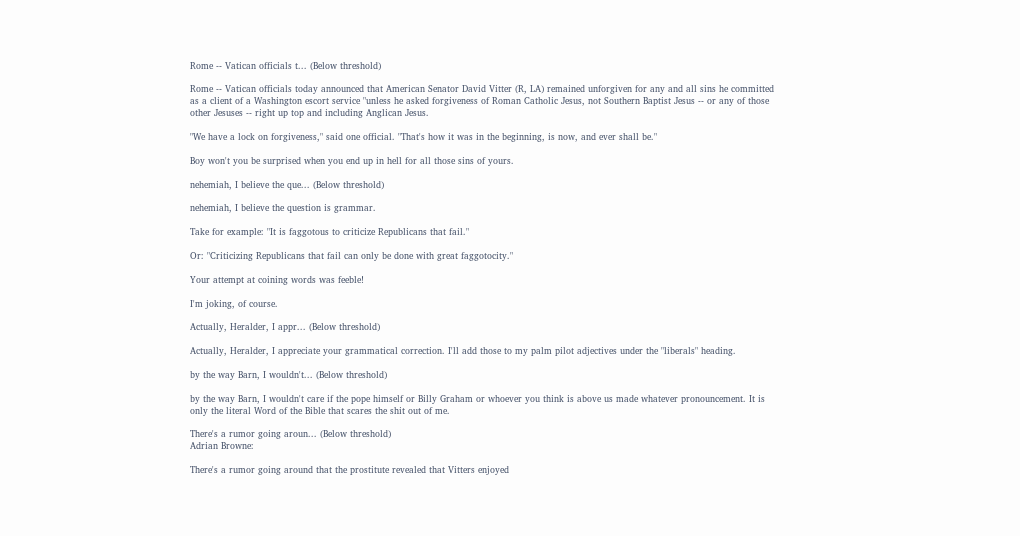Rome -- Vatican officials t... (Below threshold)

Rome -- Vatican officials today announced that American Senator David Vitter (R, LA) remained unforgiven for any and all sins he committed as a client of a Washington escort service "unless he asked forgiveness of Roman Catholic Jesus, not Southern Baptist Jesus -- or any of those other Jesuses -- right up top and including Anglican Jesus.

"We have a lock on forgiveness," said one official. "That's how it was in the beginning, is now, and ever shall be."

Boy won't you be surprised when you end up in hell for all those sins of yours.

nehemiah, I believe the que... (Below threshold)

nehemiah, I believe the question is grammar.

Take for example: "It is faggotous to criticize Republicans that fail."

Or: "Criticizing Republicans that fail can only be done with great faggotocity."

Your attempt at coining words was feeble!

I'm joking, of course.

Actually, Heralder, I appr... (Below threshold)

Actually, Heralder, I appreciate your grammatical correction. I'll add those to my palm pilot adjectives under the "liberals" heading.

by the way Barn, I wouldn't... (Below threshold)

by the way Barn, I wouldn't care if the pope himself or Billy Graham or whoever you think is above us made whatever pronouncement. It is only the literal Word of the Bible that scares the shit out of me.

There's a rumor going aroun... (Below threshold)
Adrian Browne:

There's a rumor going around that the prostitute revealed that Vitters enjoyed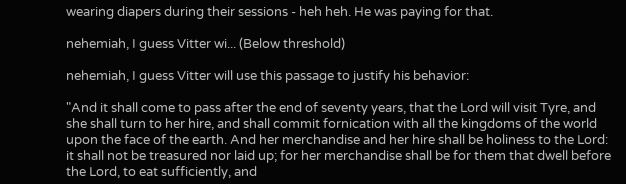wearing diapers during their sessions - heh heh. He was paying for that.

nehemiah, I guess Vitter wi... (Below threshold)

nehemiah, I guess Vitter will use this passage to justify his behavior:

"And it shall come to pass after the end of seventy years, that the Lord will visit Tyre, and she shall turn to her hire, and shall commit fornication with all the kingdoms of the world upon the face of the earth. And her merchandise and her hire shall be holiness to the Lord: it shall not be treasured nor laid up; for her merchandise shall be for them that dwell before the Lord, to eat sufficiently, and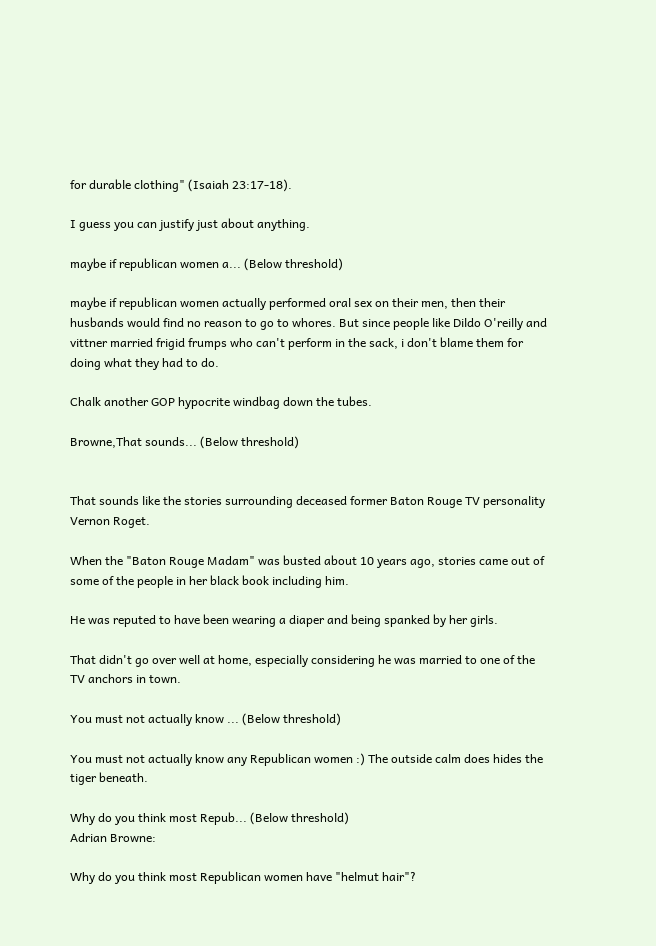for durable clothing" (Isaiah 23:17-18).

I guess you can justify just about anything.

maybe if republican women a... (Below threshold)

maybe if republican women actually performed oral sex on their men, then their husbands would find no reason to go to whores. But since people like Dildo O'reilly and vittner married frigid frumps who can't perform in the sack, i don't blame them for doing what they had to do.

Chalk another GOP hypocrite windbag down the tubes.

Browne,That sounds... (Below threshold)


That sounds like the stories surrounding deceased former Baton Rouge TV personality Vernon Roget.

When the "Baton Rouge Madam" was busted about 10 years ago, stories came out of some of the people in her black book including him.

He was reputed to have been wearing a diaper and being spanked by her girls.

That didn't go over well at home, especially considering he was married to one of the TV anchors in town.

You must not actually know ... (Below threshold)

You must not actually know any Republican women :) The outside calm does hides the tiger beneath.

Why do you think most Repub... (Below threshold)
Adrian Browne:

Why do you think most Republican women have "helmut hair"?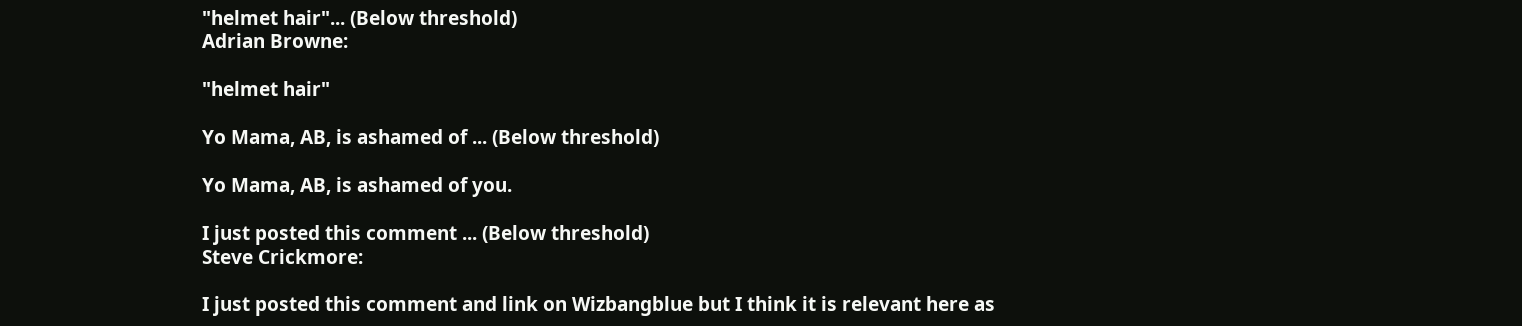"helmet hair"... (Below threshold)
Adrian Browne:

"helmet hair"

Yo Mama, AB, is ashamed of ... (Below threshold)

Yo Mama, AB, is ashamed of you.

I just posted this comment ... (Below threshold)
Steve Crickmore:

I just posted this comment and link on Wizbangblue but I think it is relevant here as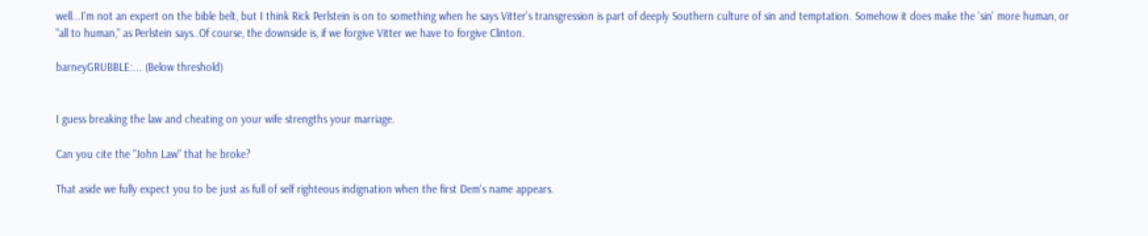well...I'm not an expert on the bible belt, but I think Rick Perlstein is on to something when he says Vitter's transgression is part of deeply Southern culture of sin and temptation. Somehow it does make the 'sin' more human, or "all to human," as Perlstein says..Of course, the downside is, if we forgive Vitter we have to forgive Clinton.

barneyGRUBBLE:... (Below threshold)


I guess breaking the law and cheating on your wife strengths your marriage.

Can you cite the "John Law" that he broke?

That aside we fully expect you to be just as full of self righteous indignation when the first Dem's name appears.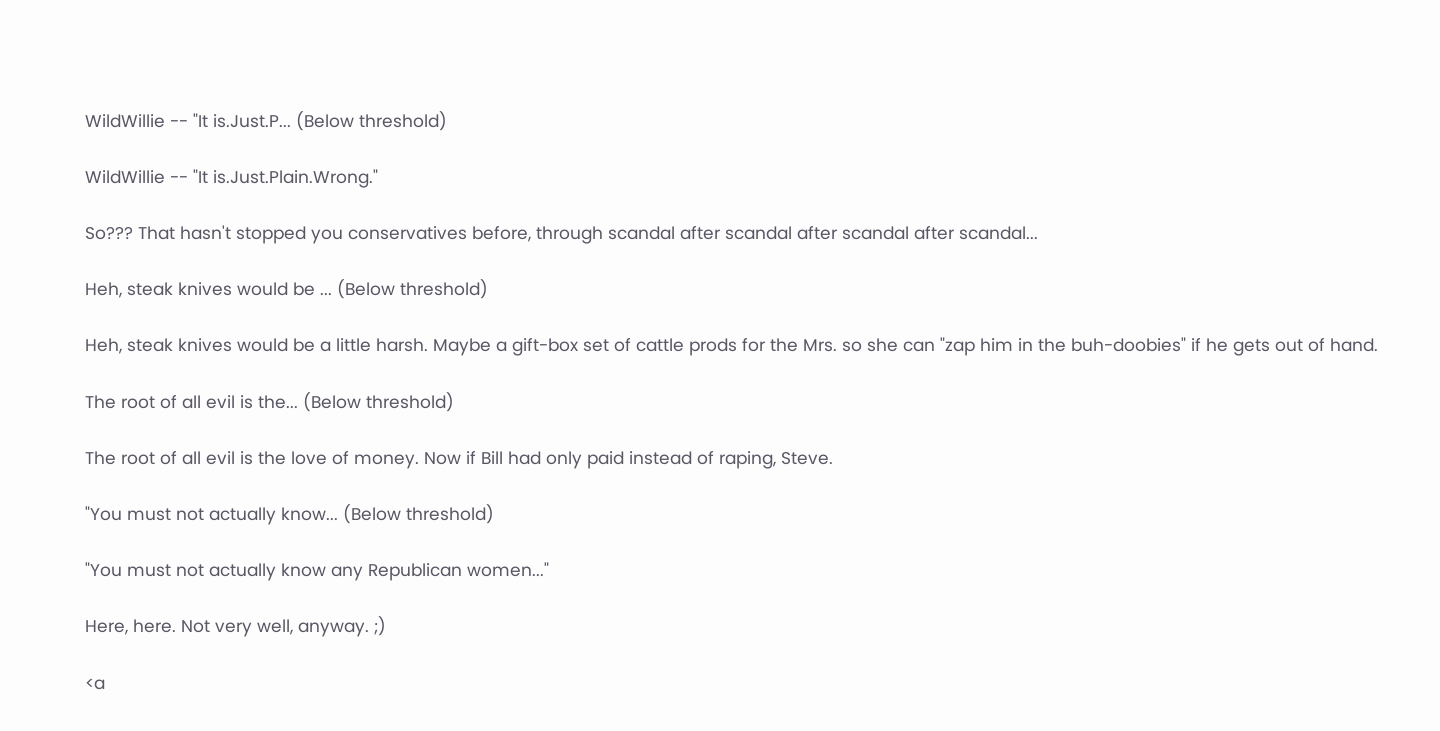WildWillie -- "It is.Just.P... (Below threshold)

WildWillie -- "It is.Just.Plain.Wrong."

So??? That hasn't stopped you conservatives before, through scandal after scandal after scandal after scandal...

Heh, steak knives would be ... (Below threshold)

Heh, steak knives would be a little harsh. Maybe a gift-box set of cattle prods for the Mrs. so she can "zap him in the buh-doobies" if he gets out of hand.

The root of all evil is the... (Below threshold)

The root of all evil is the love of money. Now if Bill had only paid instead of raping, Steve.

"You must not actually know... (Below threshold)

"You must not actually know any Republican women..."

Here, here. Not very well, anyway. ;)

<a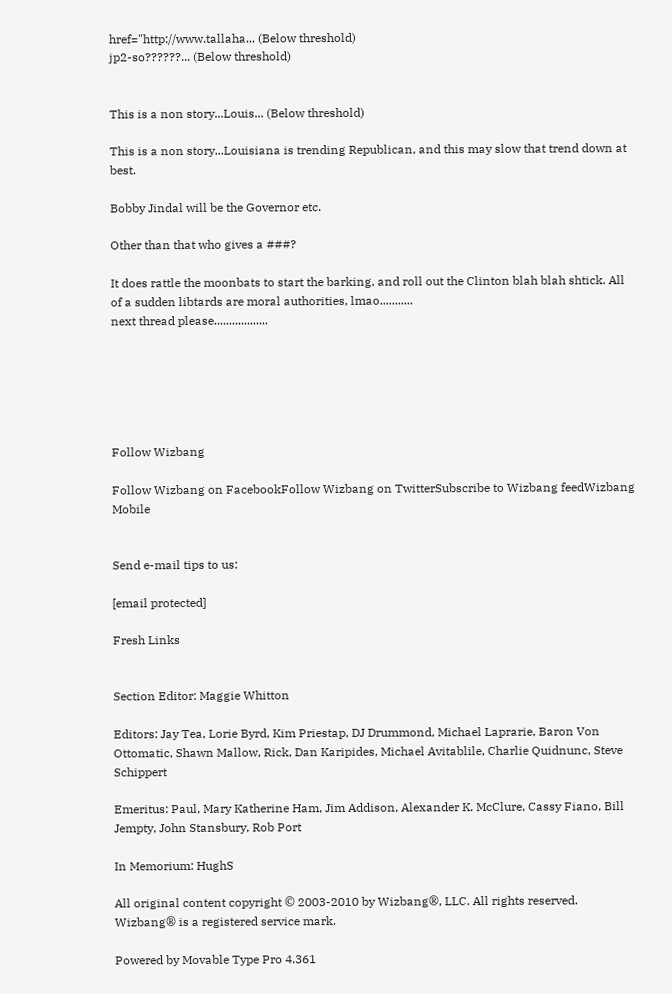href="http://www.tallaha... (Below threshold)
jp2-so??????... (Below threshold)


This is a non story...Louis... (Below threshold)

This is a non story...Louisiana is trending Republican, and this may slow that trend down at best.

Bobby Jindal will be the Governor etc.

Other than that who gives a ###?

It does rattle the moonbats to start the barking, and roll out the Clinton blah blah shtick. All of a sudden libtards are moral authorities, lmao...........
next thread please..................






Follow Wizbang

Follow Wizbang on FacebookFollow Wizbang on TwitterSubscribe to Wizbang feedWizbang Mobile


Send e-mail tips to us:

[email protected]

Fresh Links


Section Editor: Maggie Whitton

Editors: Jay Tea, Lorie Byrd, Kim Priestap, DJ Drummond, Michael Laprarie, Baron Von Ottomatic, Shawn Mallow, Rick, Dan Karipides, Michael Avitablile, Charlie Quidnunc, Steve Schippert

Emeritus: Paul, Mary Katherine Ham, Jim Addison, Alexander K. McClure, Cassy Fiano, Bill Jempty, John Stansbury, Rob Port

In Memorium: HughS

All original content copyright © 2003-2010 by Wizbang®, LLC. All rights reserved. Wizbang® is a registered service mark.

Powered by Movable Type Pro 4.361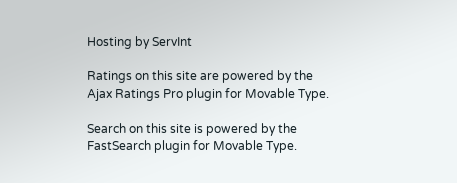Hosting by ServInt

Ratings on this site are powered by the Ajax Ratings Pro plugin for Movable Type.

Search on this site is powered by the FastSearch plugin for Movable Type.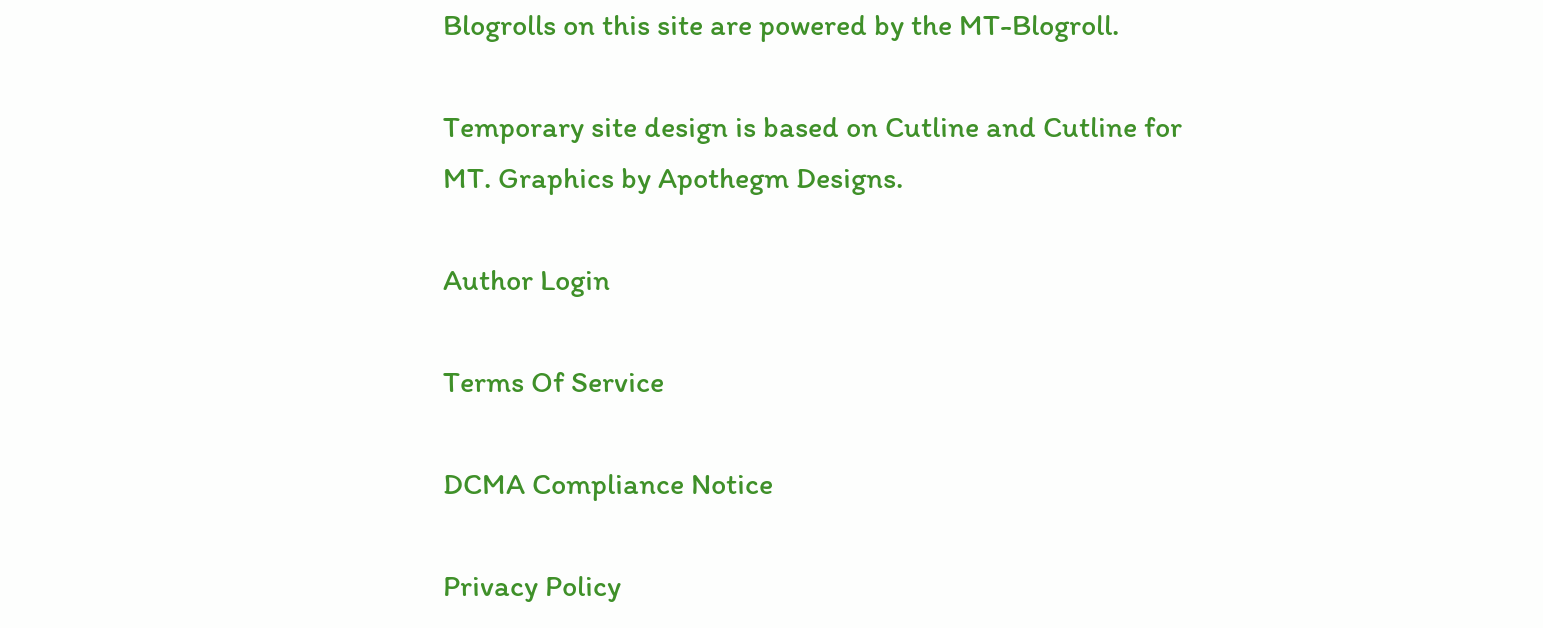Blogrolls on this site are powered by the MT-Blogroll.

Temporary site design is based on Cutline and Cutline for MT. Graphics by Apothegm Designs.

Author Login

Terms Of Service

DCMA Compliance Notice

Privacy Policy